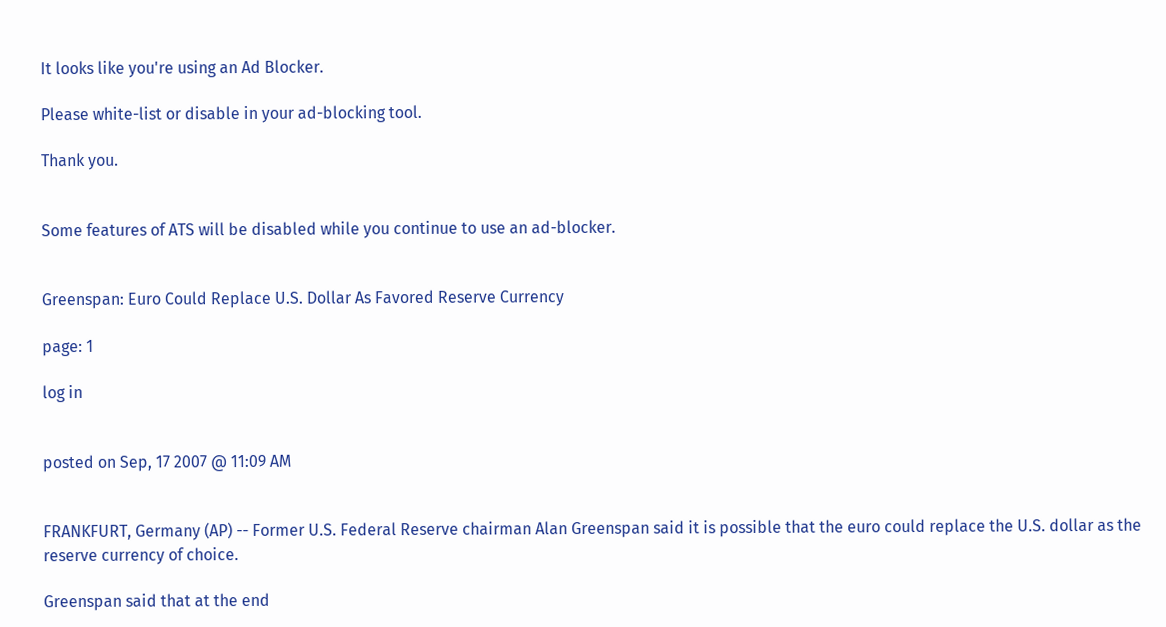It looks like you're using an Ad Blocker.

Please white-list or disable in your ad-blocking tool.

Thank you.


Some features of ATS will be disabled while you continue to use an ad-blocker.


Greenspan: Euro Could Replace U.S. Dollar As Favored Reserve Currency

page: 1

log in


posted on Sep, 17 2007 @ 11:09 AM


FRANKFURT, Germany (AP) -- Former U.S. Federal Reserve chairman Alan Greenspan said it is possible that the euro could replace the U.S. dollar as the reserve currency of choice.

Greenspan said that at the end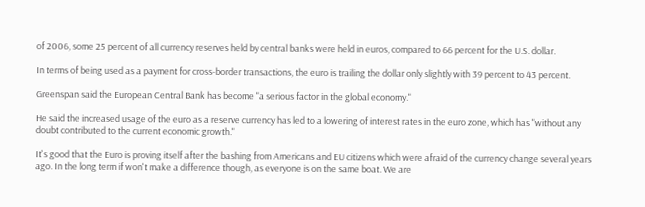of 2006, some 25 percent of all currency reserves held by central banks were held in euros, compared to 66 percent for the U.S. dollar.

In terms of being used as a payment for cross-border transactions, the euro is trailing the dollar only slightly with 39 percent to 43 percent.

Greenspan said the European Central Bank has become "a serious factor in the global economy."

He said the increased usage of the euro as a reserve currency has led to a lowering of interest rates in the euro zone, which has "without any doubt contributed to the current economic growth."

It's good that the Euro is proving itself after the bashing from Americans and EU citizens which were afraid of the currency change several years ago. In the long term if won't make a difference though, as everyone is on the same boat. We are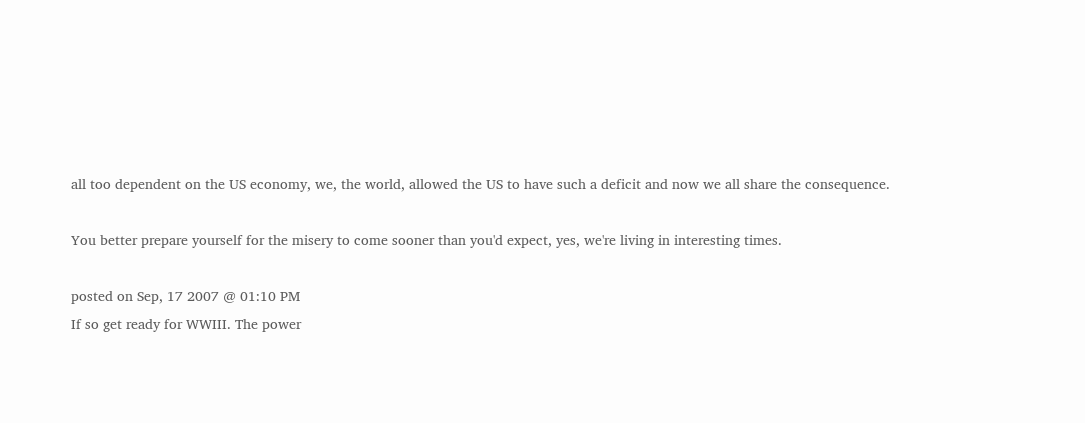all too dependent on the US economy, we, the world, allowed the US to have such a deficit and now we all share the consequence.

You better prepare yourself for the misery to come sooner than you'd expect, yes, we're living in interesting times.

posted on Sep, 17 2007 @ 01:10 PM
If so get ready for WWIII. The power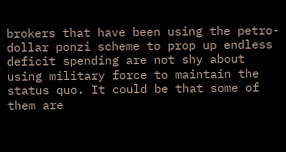brokers that have been using the petro-dollar ponzi scheme to prop up endless deficit spending are not shy about using military force to maintain the status quo. It could be that some of them are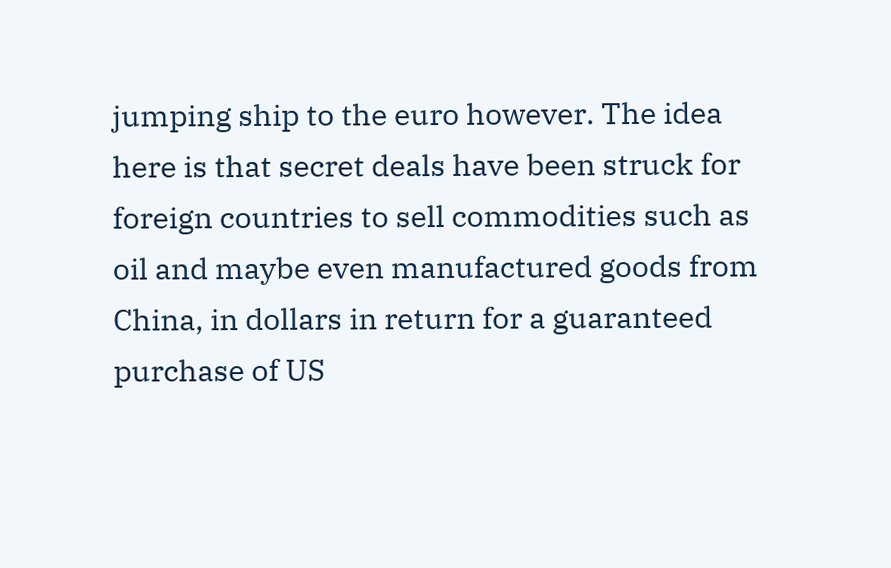jumping ship to the euro however. The idea here is that secret deals have been struck for foreign countries to sell commodities such as oil and maybe even manufactured goods from China, in dollars in return for a guaranteed purchase of US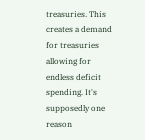treasuries. This creates a demand for treasuries allowing for endless deficit spending. It's supposedly one reason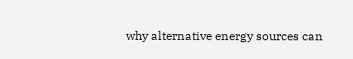why alternative energy sources can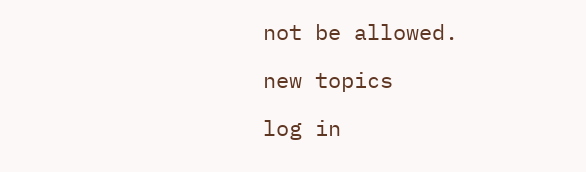not be allowed.

new topics

log in